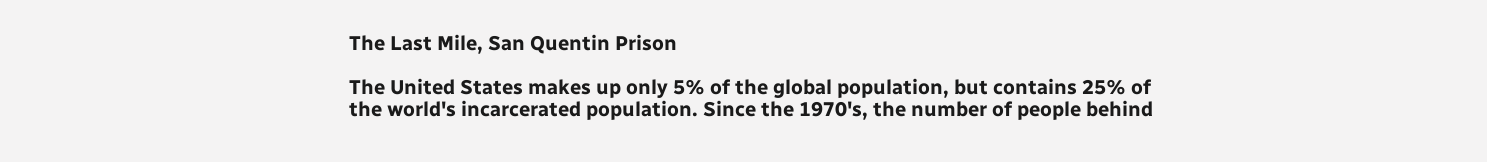The Last Mile, San Quentin Prison

The United States makes up only 5% of the global population, but contains 25% of the world's incarcerated population. Since the 1970's, the number of people behind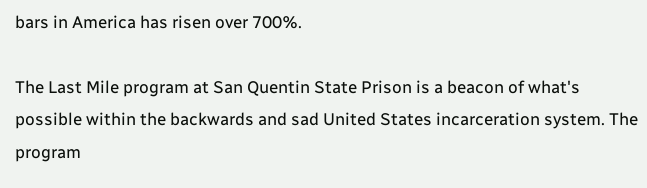bars in America has risen over 700%.

The Last Mile program at San Quentin State Prison is a beacon of what's possible within the backwards and sad United States incarceration system. The program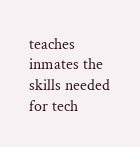teaches inmates the skills needed for tech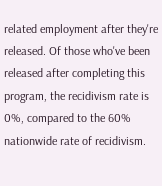related employment after they're released. Of those who've been released after completing this program, the recidivism rate is 0%, compared to the 60% nationwide rate of recidivism.